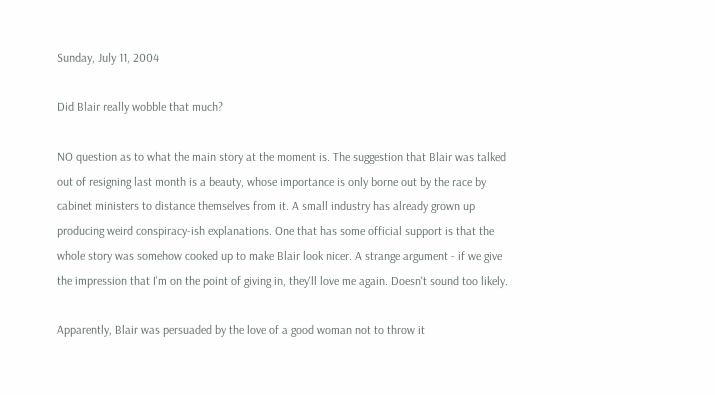Sunday, July 11, 2004

Did Blair really wobble that much?

NO question as to what the main story at the moment is. The suggestion that Blair was talked out of resigning last month is a beauty, whose importance is only borne out by the race by cabinet ministers to distance themselves from it. A small industry has already grown up producing weird conspiracy-ish explanations. One that has some official support is that the whole story was somehow cooked up to make Blair look nicer. A strange argument - if we give the impression that I'm on the point of giving in, they'll love me again. Doesn't sound too likely.

Apparently, Blair was persuaded by the love of a good woman not to throw it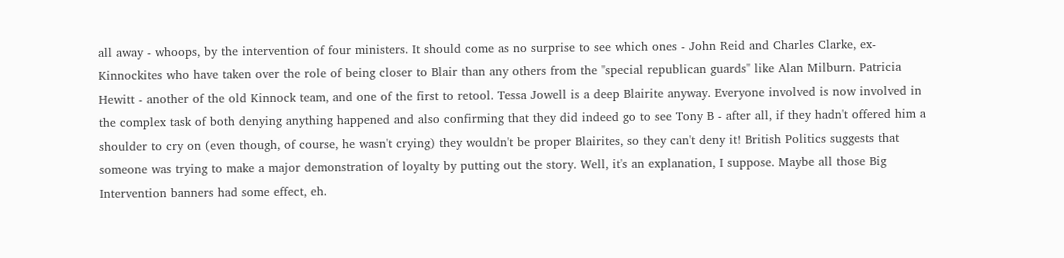all away - whoops, by the intervention of four ministers. It should come as no surprise to see which ones - John Reid and Charles Clarke, ex-Kinnockites who have taken over the role of being closer to Blair than any others from the "special republican guards" like Alan Milburn. Patricia Hewitt - another of the old Kinnock team, and one of the first to retool. Tessa Jowell is a deep Blairite anyway. Everyone involved is now involved in the complex task of both denying anything happened and also confirming that they did indeed go to see Tony B - after all, if they hadn't offered him a shoulder to cry on (even though, of course, he wasn't crying) they wouldn't be proper Blairites, so they can't deny it! British Politics suggests that someone was trying to make a major demonstration of loyalty by putting out the story. Well, it's an explanation, I suppose. Maybe all those Big Intervention banners had some effect, eh.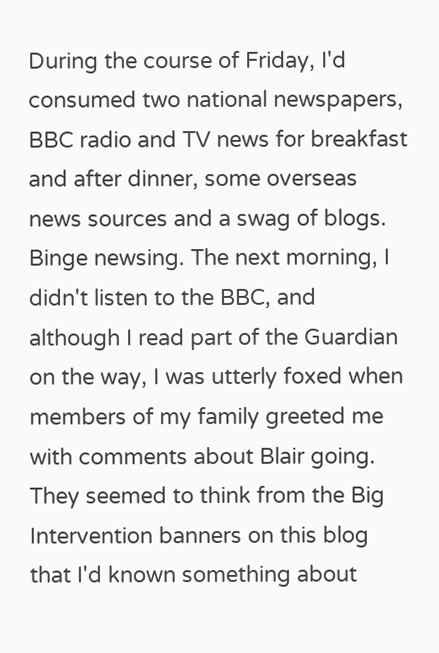During the course of Friday, I'd consumed two national newspapers, BBC radio and TV news for breakfast and after dinner, some overseas news sources and a swag of blogs. Binge newsing. The next morning, I didn't listen to the BBC, and although I read part of the Guardian on the way, I was utterly foxed when members of my family greeted me with comments about Blair going. They seemed to think from the Big Intervention banners on this blog that I'd known something about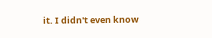it. I didn't even know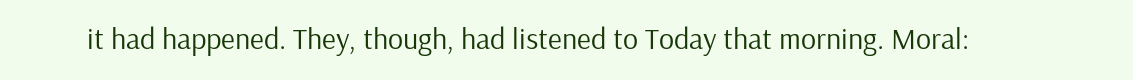it had happened. They, though, had listened to Today that morning. Moral: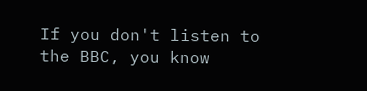If you don't listen to the BBC, you know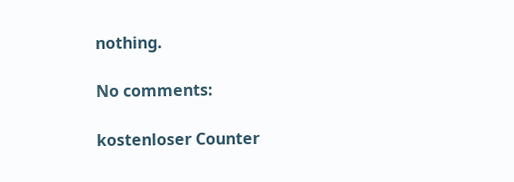nothing.

No comments:

kostenloser Counter